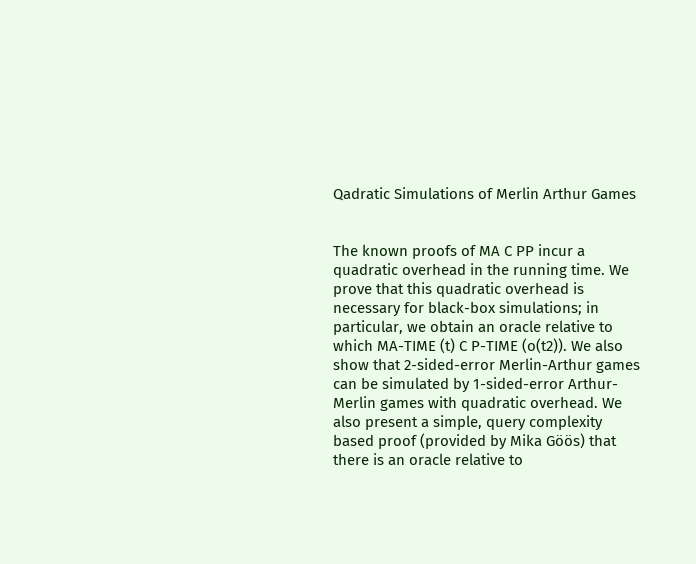Qadratic Simulations of Merlin Arthur Games


The known proofs of MA C PP incur a quadratic overhead in the running time. We prove that this quadratic overhead is necessary for black-box simulations; in particular, we obtain an oracle relative to which MA-TIME (t) C P-TIME (o(t2)). We also show that 2-sided-error Merlin-Arthur games can be simulated by 1-sided-error Arthur-Merlin games with quadratic overhead. We also present a simple, query complexity based proof (provided by Mika Göös) that there is an oracle relative to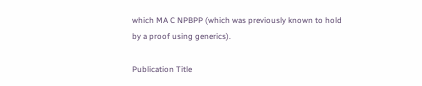which MA C NPBPP (which was previously known to hold by a proof using generics).

Publication Title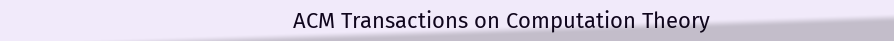ACM Transactions on Computation Theory